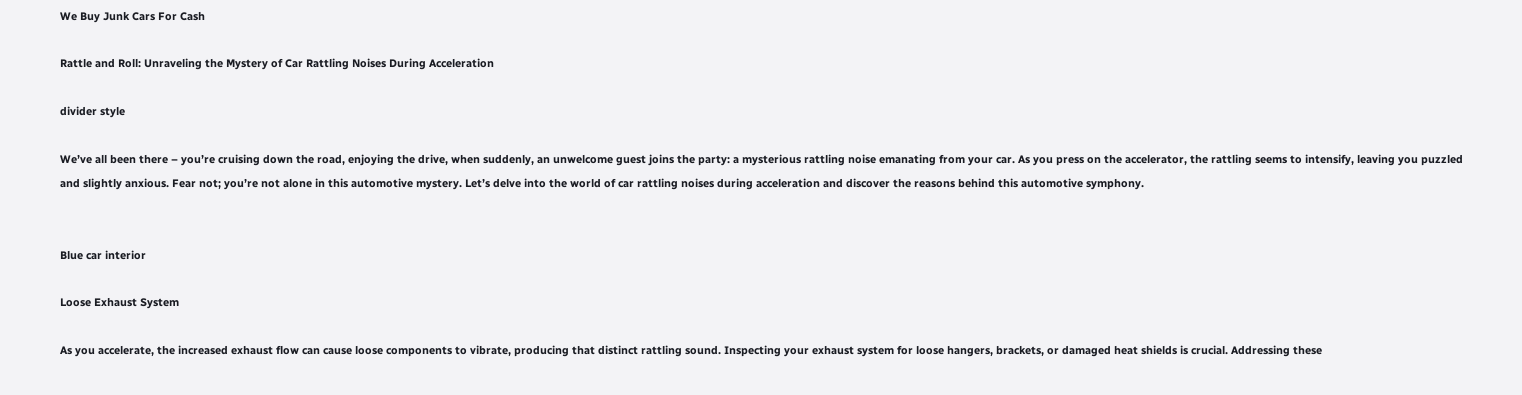We Buy Junk Cars For Cash

Rattle and Roll: Unraveling the Mystery of Car Rattling Noises During Acceleration

divider style

We’ve all been there – you’re cruising down the road, enjoying the drive, when suddenly, an unwelcome guest joins the party: a mysterious rattling noise emanating from your car. As you press on the accelerator, the rattling seems to intensify, leaving you puzzled and slightly anxious. Fear not; you’re not alone in this automotive mystery. Let’s delve into the world of car rattling noises during acceleration and discover the reasons behind this automotive symphony.


Blue car interior

Loose Exhaust System

As you accelerate, the increased exhaust flow can cause loose components to vibrate, producing that distinct rattling sound. Inspecting your exhaust system for loose hangers, brackets, or damaged heat shields is crucial. Addressing these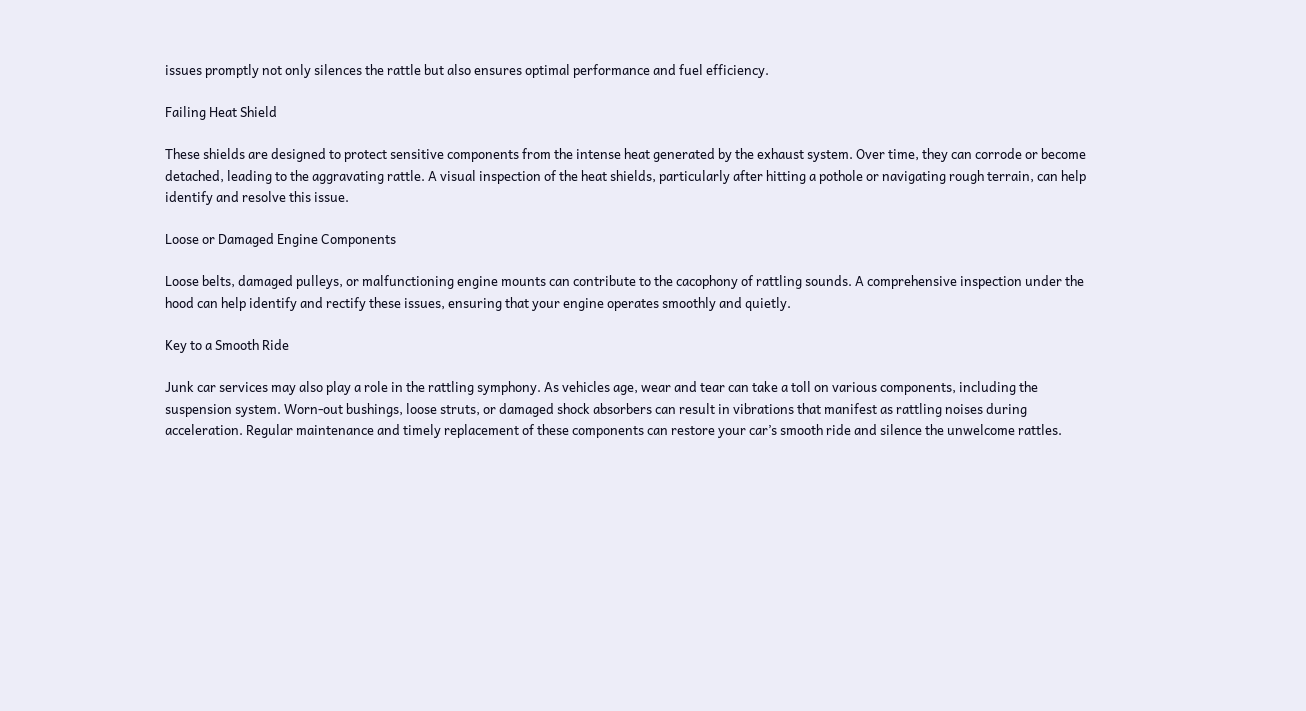issues promptly not only silences the rattle but also ensures optimal performance and fuel efficiency.

Failing Heat Shield

These shields are designed to protect sensitive components from the intense heat generated by the exhaust system. Over time, they can corrode or become detached, leading to the aggravating rattle. A visual inspection of the heat shields, particularly after hitting a pothole or navigating rough terrain, can help identify and resolve this issue.

Loose or Damaged Engine Components

Loose belts, damaged pulleys, or malfunctioning engine mounts can contribute to the cacophony of rattling sounds. A comprehensive inspection under the hood can help identify and rectify these issues, ensuring that your engine operates smoothly and quietly.

Key to a Smooth Ride

Junk car services may also play a role in the rattling symphony. As vehicles age, wear and tear can take a toll on various components, including the suspension system. Worn-out bushings, loose struts, or damaged shock absorbers can result in vibrations that manifest as rattling noises during acceleration. Regular maintenance and timely replacement of these components can restore your car’s smooth ride and silence the unwelcome rattles.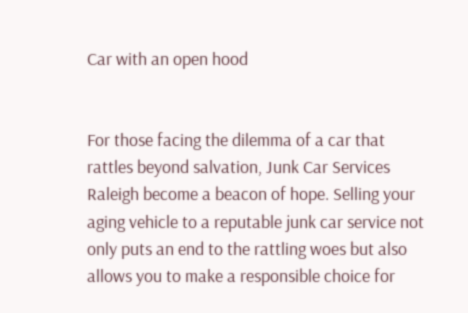Car with an open hood


For those facing the dilemma of a car that rattles beyond salvation, Junk Car Services Raleigh become a beacon of hope. Selling your aging vehicle to a reputable junk car service not only puts an end to the rattling woes but also allows you to make a responsible choice for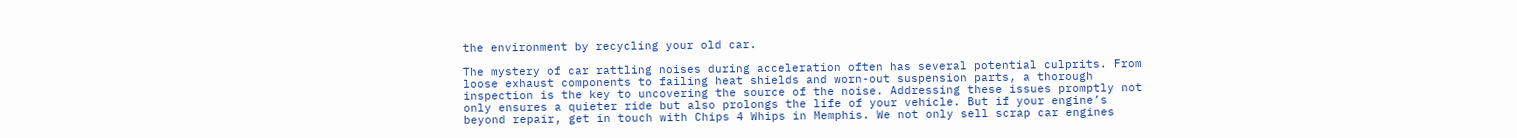the environment by recycling your old car.

The mystery of car rattling noises during acceleration often has several potential culprits. From loose exhaust components to failing heat shields and worn-out suspension parts, a thorough inspection is the key to uncovering the source of the noise. Addressing these issues promptly not only ensures a quieter ride but also prolongs the life of your vehicle. But if your engine’s beyond repair, get in touch with Chips 4 Whips in Memphis. We not only sell scrap car engines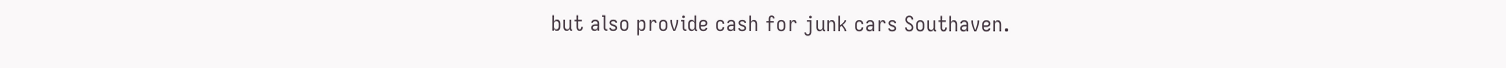but also provide cash for junk cars Southaven.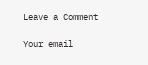Leave a Comment

Your email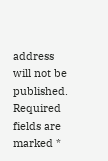address will not be published. Required fields are marked *